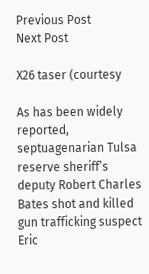Previous Post
Next Post

X26 taser (courtesy

As has been widely reported, septuagenarian Tulsa reserve sheriff’s deputy Robert Charles Bates shot and killed gun trafficking suspect Eric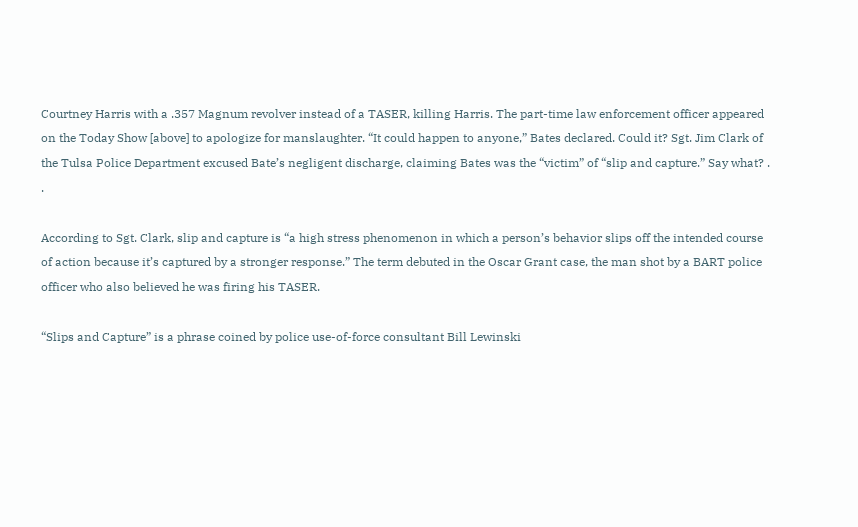Courtney Harris with a .357 Magnum revolver instead of a TASER, killing Harris. The part-time law enforcement officer appeared on the Today Show [above] to apologize for manslaughter. “It could happen to anyone,” Bates declared. Could it? Sgt. Jim Clark of the Tulsa Police Department excused Bate’s negligent discharge, claiming Bates was the “victim” of “slip and capture.” Say what? . .

According to Sgt. Clark, slip and capture is “a high stress phenomenon in which a person’s behavior slips off the intended course of action because it’s captured by a stronger response.” The term debuted in the Oscar Grant case, the man shot by a BART police officer who also believed he was firing his TASER.

“Slips and Capture” is a phrase coined by police use-of-force consultant Bill Lewinski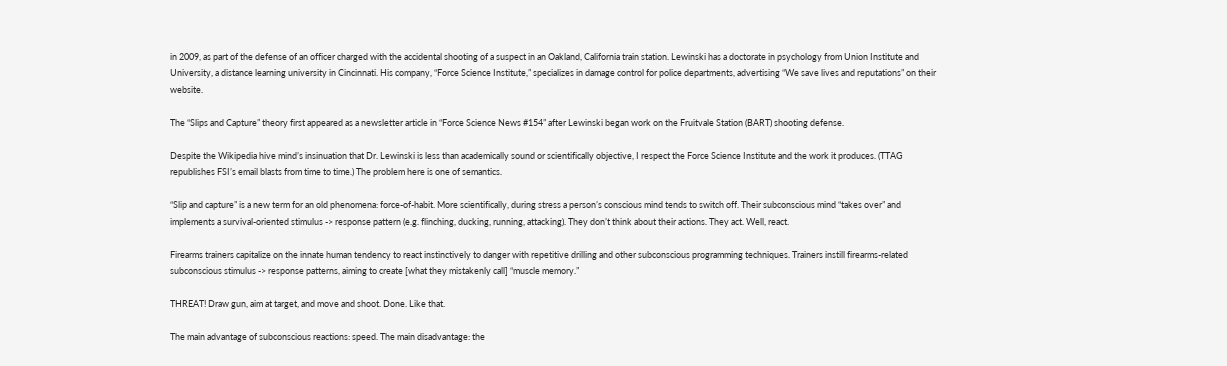in 2009, as part of the defense of an officer charged with the accidental shooting of a suspect in an Oakland, California train station. Lewinski has a doctorate in psychology from Union Institute and University, a distance learning university in Cincinnati. His company, “Force Science Institute,” specializes in damage control for police departments, advertising “We save lives and reputations” on their website.

The “Slips and Capture” theory first appeared as a newsletter article in “Force Science News #154” after Lewinski began work on the Fruitvale Station (BART) shooting defense.

Despite the Wikipedia hive mind’s insinuation that Dr. Lewinski is less than academically sound or scientifically objective, I respect the Force Science Institute and the work it produces. (TTAG republishes FSI’s email blasts from time to time.) The problem here is one of semantics.

“Slip and capture” is a new term for an old phenomena: force-of-habit. More scientifically, during stress a person’s conscious mind tends to switch off. Their subconscious mind “takes over” and implements a survival-oriented stimulus -> response pattern (e.g. flinching, ducking, running, attacking). They don’t think about their actions. They act. Well, react.

Firearms trainers capitalize on the innate human tendency to react instinctively to danger with repetitive drilling and other subconscious programming techniques. Trainers instill firearms-related subconscious stimulus -> response patterns, aiming to create [what they mistakenly call] “muscle memory.”

THREAT! Draw gun, aim at target, and move and shoot. Done. Like that.

The main advantage of subconscious reactions: speed. The main disadvantage: the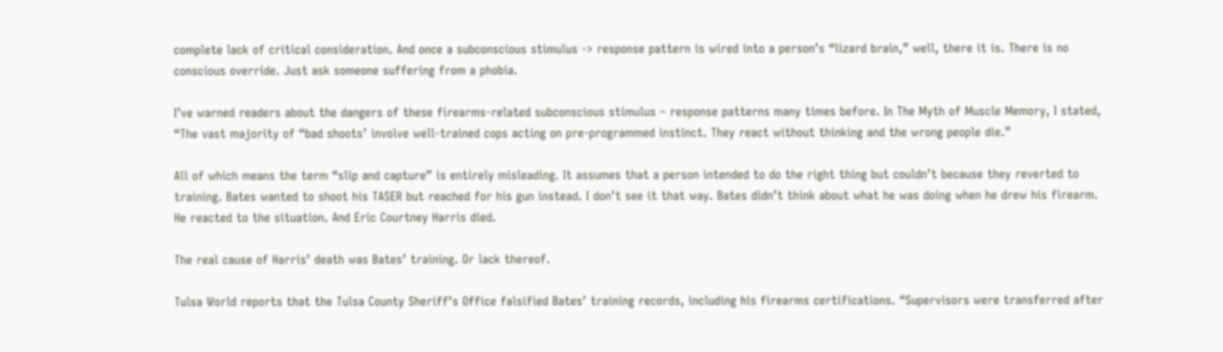complete lack of critical consideration. And once a subconscious stimulus -> response pattern is wired into a person’s “lizard brain,” well, there it is. There is no conscious override. Just ask someone suffering from a phobia.

I’ve warned readers about the dangers of these firearms-related subconscious stimulus – response patterns many times before. In The Myth of Muscle Memory, I stated, “The vast majority of “bad shoots’ involve well-trained cops acting on pre-programmed instinct. They react without thinking and the wrong people die.”

All of which means the term “slip and capture” is entirely misleading. It assumes that a person intended to do the right thing but couldn’t because they reverted to training. Bates wanted to shoot his TASER but reached for his gun instead. I don’t see it that way. Bates didn’t think about what he was doing when he drew his firearm. He reacted to the situation. And Eric Courtney Harris died.

The real cause of Harris’ death was Bates’ training. Or lack thereof.

Tulsa World reports that the Tulsa County Sheriff’s Office falsified Bates’ training records, including his firearms certifications. “Supervisors were transferred after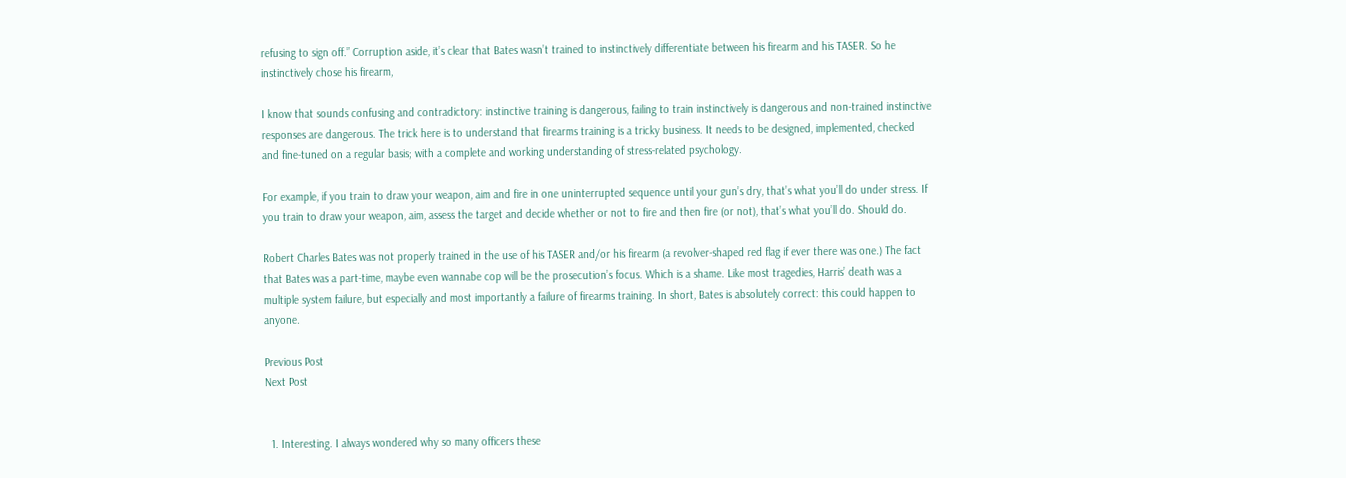refusing to sign off.” Corruption aside, it’s clear that Bates wasn’t trained to instinctively differentiate between his firearm and his TASER. So he instinctively chose his firearm,

I know that sounds confusing and contradictory: instinctive training is dangerous, failing to train instinctively is dangerous and non-trained instinctive responses are dangerous. The trick here is to understand that firearms training is a tricky business. It needs to be designed, implemented, checked and fine-tuned on a regular basis; with a complete and working understanding of stress-related psychology.

For example, if you train to draw your weapon, aim and fire in one uninterrupted sequence until your gun’s dry, that’s what you’ll do under stress. If you train to draw your weapon, aim, assess the target and decide whether or not to fire and then fire (or not), that’s what you’ll do. Should do.

Robert Charles Bates was not properly trained in the use of his TASER and/or his firearm (a revolver-shaped red flag if ever there was one.) The fact that Bates was a part-time, maybe even wannabe cop will be the prosecution’s focus. Which is a shame. Like most tragedies, Harris’ death was a multiple system failure, but especially and most importantly a failure of firearms training. In short, Bates is absolutely correct: this could happen to anyone.

Previous Post
Next Post


  1. Interesting. I always wondered why so many officers these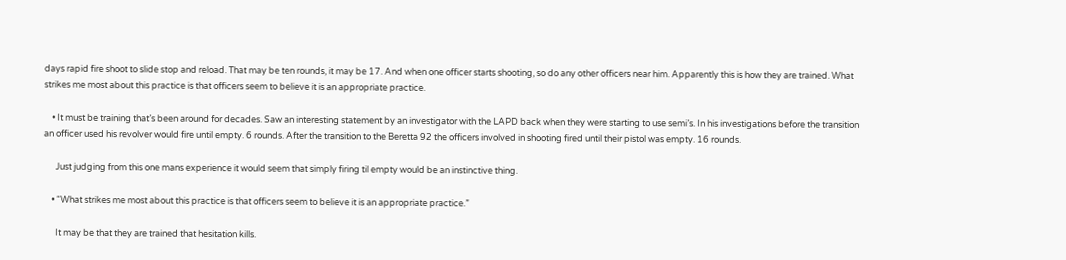days rapid fire shoot to slide stop and reload. That may be ten rounds, it may be 17. And when one officer starts shooting, so do any other officers near him. Apparently this is how they are trained. What strikes me most about this practice is that officers seem to believe it is an appropriate practice.

    • It must be training that’s been around for decades. Saw an interesting statement by an investigator with the LAPD back when they were starting to use semi’s. In his investigations before the transition an officer used his revolver would fire until empty. 6 rounds. After the transition to the Beretta 92 the officers involved in shooting fired until their pistol was empty. 16 rounds.

      Just judging from this one mans experience it would seem that simply firing til empty would be an instinctive thing.

    • “What strikes me most about this practice is that officers seem to believe it is an appropriate practice.”

      It may be that they are trained that hesitation kills.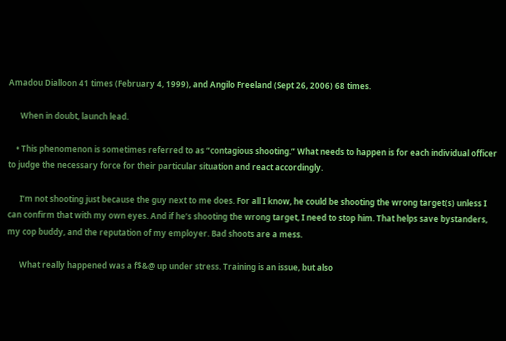Amadou Dialloon 41 times (February 4, 1999), and Angilo Freeland (Sept 26, 2006) 68 times.

      When in doubt, launch lead.

    • This phenomenon is sometimes referred to as “contagious shooting.” What needs to happen is for each individual officer to judge the necessary force for their particular situation and react accordingly.

      I’m not shooting just because the guy next to me does. For all I know, he could be shooting the wrong target(s) unless I can confirm that with my own eyes. And if he’s shooting the wrong target, I need to stop him. That helps save bystanders, my cop buddy, and the reputation of my employer. Bad shoots are a mess.

      What really happened was a f$&@ up under stress. Training is an issue, but also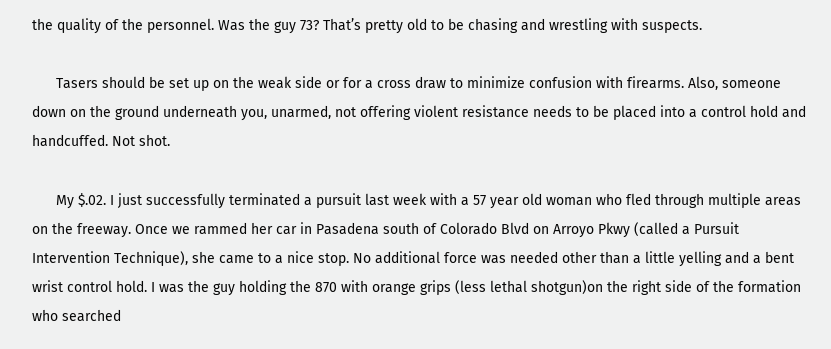the quality of the personnel. Was the guy 73? That’s pretty old to be chasing and wrestling with suspects.

      Tasers should be set up on the weak side or for a cross draw to minimize confusion with firearms. Also, someone down on the ground underneath you, unarmed, not offering violent resistance needs to be placed into a control hold and handcuffed. Not shot.

      My $.02. I just successfully terminated a pursuit last week with a 57 year old woman who fled through multiple areas on the freeway. Once we rammed her car in Pasadena south of Colorado Blvd on Arroyo Pkwy (called a Pursuit Intervention Technique), she came to a nice stop. No additional force was needed other than a little yelling and a bent wrist control hold. I was the guy holding the 870 with orange grips (less lethal shotgun)on the right side of the formation who searched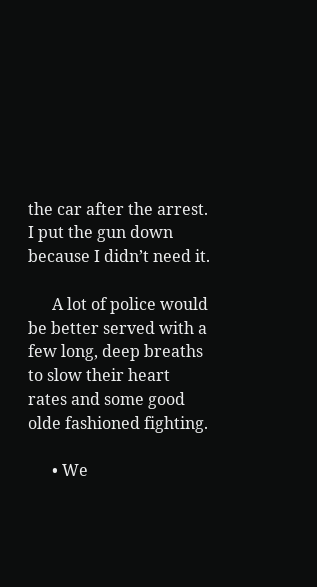the car after the arrest. I put the gun down because I didn’t need it.

      A lot of police would be better served with a few long, deep breaths to slow their heart rates and some good olde fashioned fighting.

      • We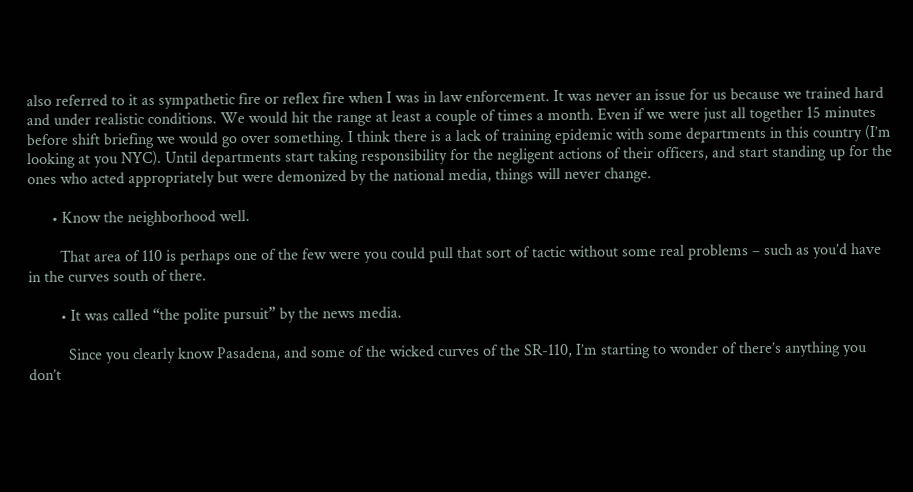also referred to it as sympathetic fire or reflex fire when I was in law enforcement. It was never an issue for us because we trained hard and under realistic conditions. We would hit the range at least a couple of times a month. Even if we were just all together 15 minutes before shift briefing we would go over something. I think there is a lack of training epidemic with some departments in this country (I’m looking at you NYC). Until departments start taking responsibility for the negligent actions of their officers, and start standing up for the ones who acted appropriately but were demonized by the national media, things will never change.

      • Know the neighborhood well.

        That area of 110 is perhaps one of the few were you could pull that sort of tactic without some real problems – such as you’d have in the curves south of there.

        • It was called “the polite pursuit” by the news media.

          Since you clearly know Pasadena, and some of the wicked curves of the SR-110, I’m starting to wonder of there’s anything you don’t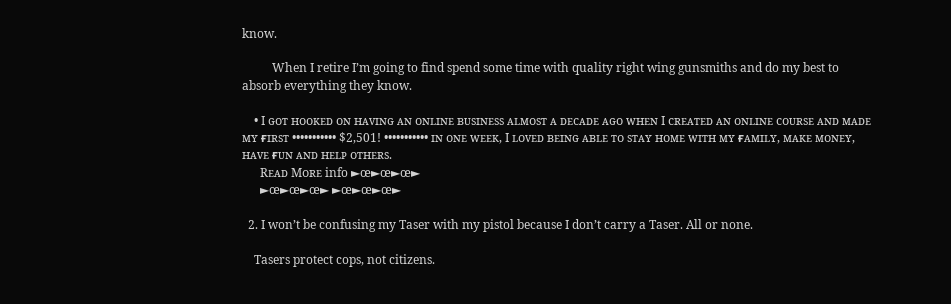know.

          When I retire I’m going to find spend some time with quality right wing gunsmiths and do my best to absorb everything they know.

    • I ɢᴏᴛ ʜᴏᴏᴋᴇᴅ ᴏɴ ʜᴀᴠɪɴɢ ᴀɴ ᴏɴʟɪɴᴇ ʙᴜsɪɴᴇss ᴀʟᴍᴏsᴛ ᴀ ᴅᴇᴄᴀᴅᴇ ᴀɢᴏ ᴡʜᴇɴ I ᴄʀᴇᴀᴛᴇᴅ ᴀɴ ᴏɴʟɪɴᴇ ᴄᴏᴜʀsᴇ ᴀɴᴅ ᴍᴀᴅᴇ ᴍʏ ғɪʀsᴛ ••••••••••• $2,501! ••••••••••• ɪɴ ᴏɴᴇ ᴡᴇᴇᴋ, I ʟᴏᴠᴇᴅ ʙᴇɪɴɢ ᴀʙʟᴇ ᴛᴏ sᴛᴀʏ ʜᴏᴍᴇ ᴡɪᴛʜ ᴍʏ ғᴀᴍɪʟʏ, ᴍᴀᴋᴇ ᴍᴏɴᴇʏ, ʜᴀᴠᴇ ғᴜɴ ᴀɴᴅ ʜᴇʟᴘ ᴏᴛʜᴇʀs.
      Rᴇᴀᴅ Mᴏʀᴇ info ►œ►œ►œ►
      ►œ►œ►œ► ►œ►œ►œ►

  2. I won’t be confusing my Taser with my pistol because I don’t carry a Taser. All or none.

    Tasers protect cops, not citizens.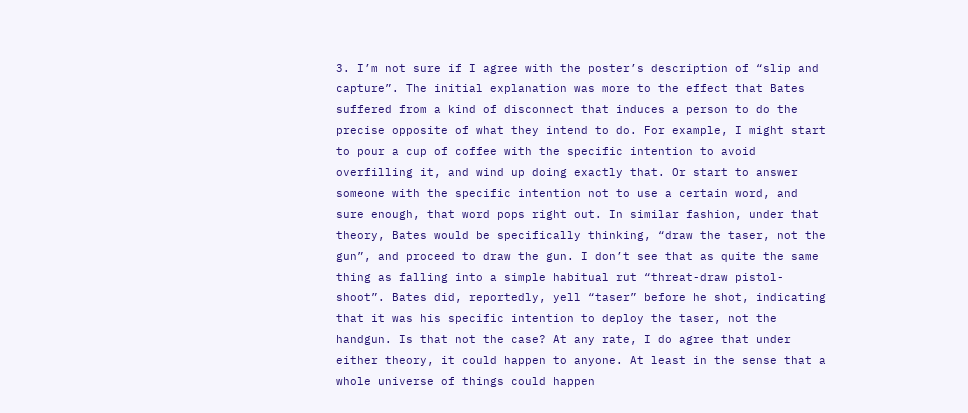3. I’m not sure if I agree with the poster’s description of “slip and capture”. The initial explanation was more to the effect that Bates suffered from a kind of disconnect that induces a person to do the precise opposite of what they intend to do. For example, I might start to pour a cup of coffee with the specific intention to avoid overfilling it, and wind up doing exactly that. Or start to answer someone with the specific intention not to use a certain word, and sure enough, that word pops right out. In similar fashion, under that theory, Bates would be specifically thinking, “draw the taser, not the gun”, and proceed to draw the gun. I don’t see that as quite the same thing as falling into a simple habitual rut “threat-draw pistol-shoot”. Bates did, reportedly, yell “taser” before he shot, indicating that it was his specific intention to deploy the taser, not the handgun. Is that not the case? At any rate, I do agree that under either theory, it could happen to anyone. At least in the sense that a whole universe of things could happen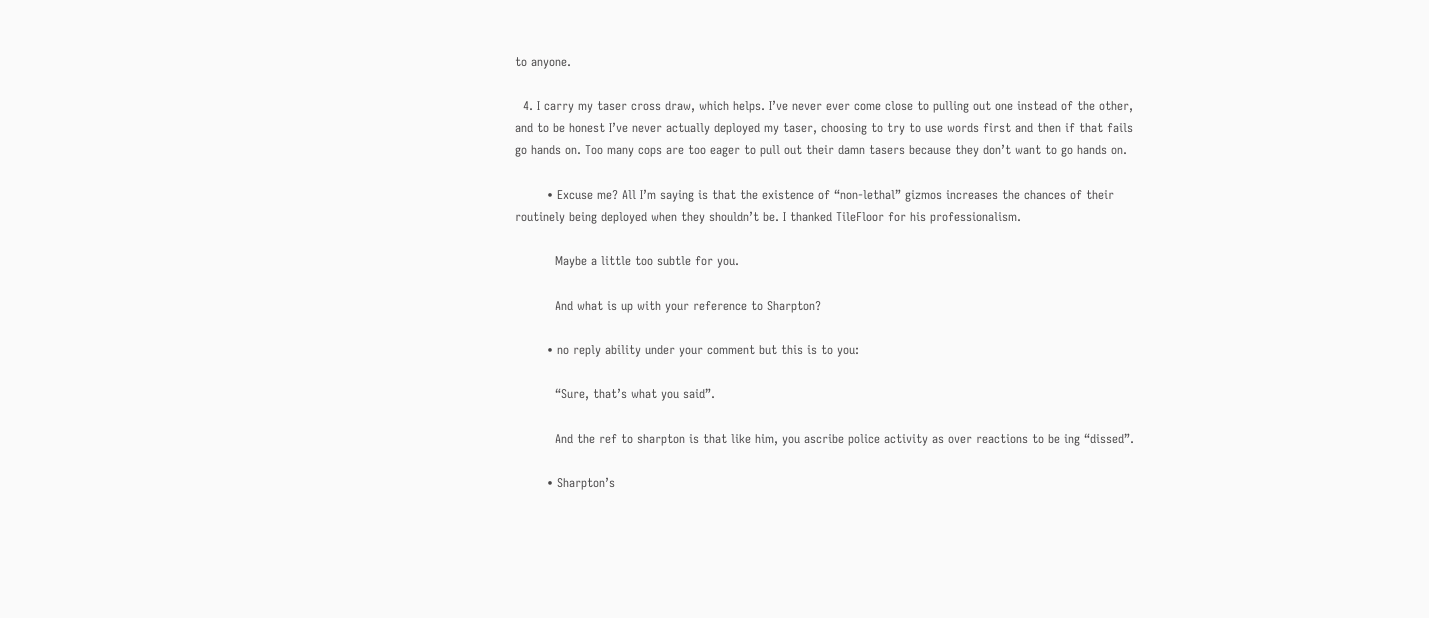to anyone.

  4. I carry my taser cross draw, which helps. I’ve never ever come close to pulling out one instead of the other, and to be honest I’ve never actually deployed my taser, choosing to try to use words first and then if that fails go hands on. Too many cops are too eager to pull out their damn tasers because they don’t want to go hands on.

        • Excuse me? All I’m saying is that the existence of “non-lethal” gizmos increases the chances of their routinely being deployed when they shouldn’t be. I thanked TileFloor for his professionalism.

          Maybe a little too subtle for you.

          And what is up with your reference to Sharpton?

        • no reply ability under your comment but this is to you:

          “Sure, that’s what you said”.

          And the ref to sharpton is that like him, you ascribe police activity as over reactions to be ing “dissed”.

        • Sharpton’s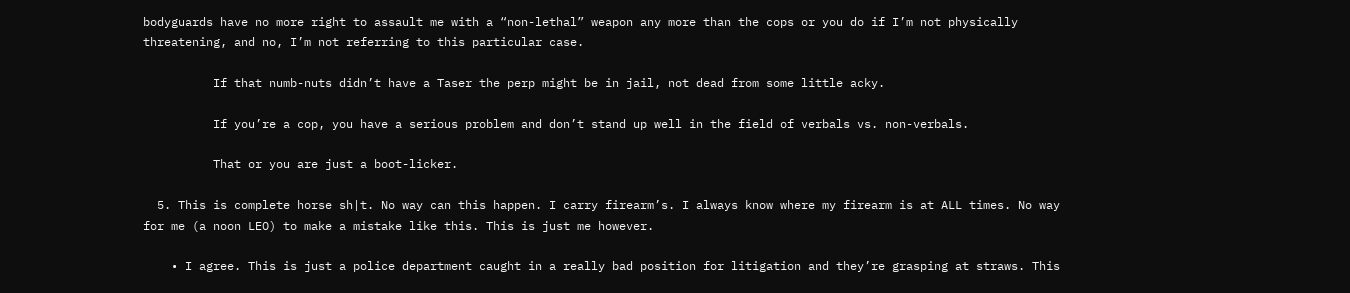bodyguards have no more right to assault me with a “non-lethal” weapon any more than the cops or you do if I’m not physically threatening, and no, I’m not referring to this particular case.

          If that numb-nuts didn’t have a Taser the perp might be in jail, not dead from some little acky.

          If you’re a cop, you have a serious problem and don’t stand up well in the field of verbals vs. non-verbals.

          That or you are just a boot-licker.

  5. This is complete horse sh|t. No way can this happen. I carry firearm’s. I always know where my firearm is at ALL times. No way for me (a noon LEO) to make a mistake like this. This is just me however.

    • I agree. This is just a police department caught in a really bad position for litigation and they’re grasping at straws. This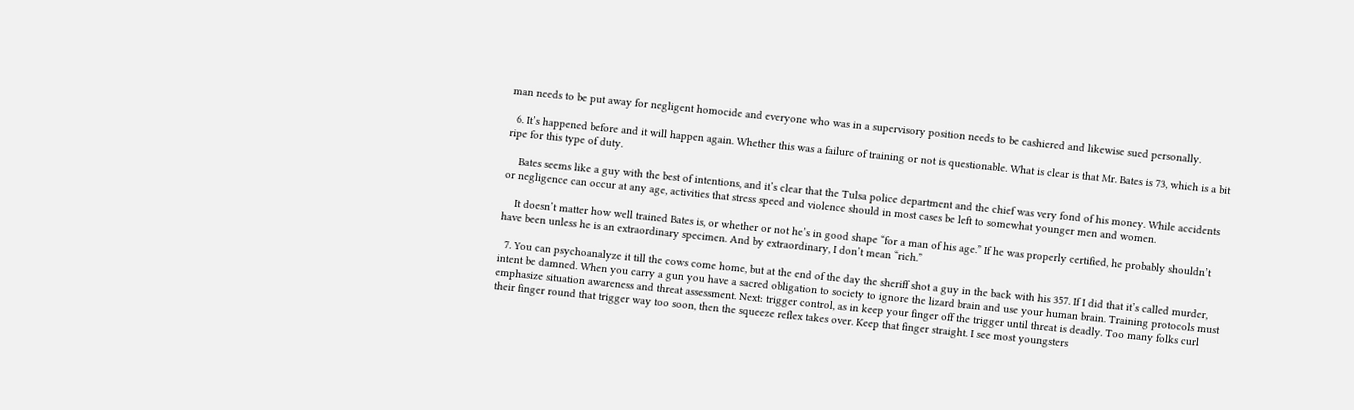man needs to be put away for negligent homocide and everyone who was in a supervisory position needs to be cashiered and likewise sued personally.

  6. It’s happened before and it will happen again. Whether this was a failure of training or not is questionable. What is clear is that Mr. Bates is 73, which is a bit ripe for this type of duty.

    Bates seems like a guy with the best of intentions, and it’s clear that the Tulsa police department and the chief was very fond of his money. While accidents or negligence can occur at any age, activities that stress speed and violence should in most cases be left to somewhat younger men and women.

    It doesn’t matter how well trained Bates is, or whether or not he’s in good shape “for a man of his age.” If he was properly certified, he probably shouldn’t have been unless he is an extraordinary specimen. And by extraordinary, I don’t mean “rich.”

  7. You can psychoanalyze it till the cows come home, but at the end of the day the sheriff shot a guy in the back with his 357. If I did that it’s called murder, intent be damned. When you carry a gun you have a sacred obligation to society to ignore the lizard brain and use your human brain. Training protocols must emphasize situation awareness and threat assessment. Next: trigger control, as in keep your finger off the trigger until threat is deadly. Too many folks curl their finger round that trigger way too soon, then the squeeze reflex takes over. Keep that finger straight. I see most youngsters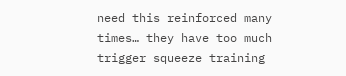need this reinforced many times… they have too much trigger squeeze training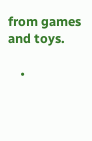from games and toys.

    •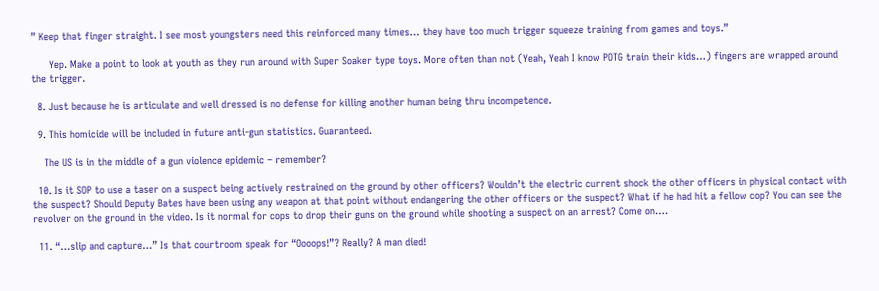” Keep that finger straight. I see most youngsters need this reinforced many times… they have too much trigger squeeze training from games and toys.”

      Yep. Make a point to look at youth as they run around with Super Soaker type toys. More often than not (Yeah, Yeah I know POTG train their kids…) fingers are wrapped around the trigger.

  8. Just because he is articulate and well dressed is no defense for killing another human being thru incompetence.

  9. This homicide will be included in future anti-gun statistics. Guaranteed.

    The US is in the middle of a gun violence epidemic – remember?

  10. Is it SOP to use a taser on a suspect being actively restrained on the ground by other officers? Wouldn’t the electric current shock the other officers in physical contact with the suspect? Should Deputy Bates have been using any weapon at that point without endangering the other officers or the suspect? What if he had hit a fellow cop? You can see the revolver on the ground in the video. Is it normal for cops to drop their guns on the ground while shooting a suspect on an arrest? Come on….

  11. “…slip and capture…” Is that courtroom speak for “Oooops!”? Really? A man died!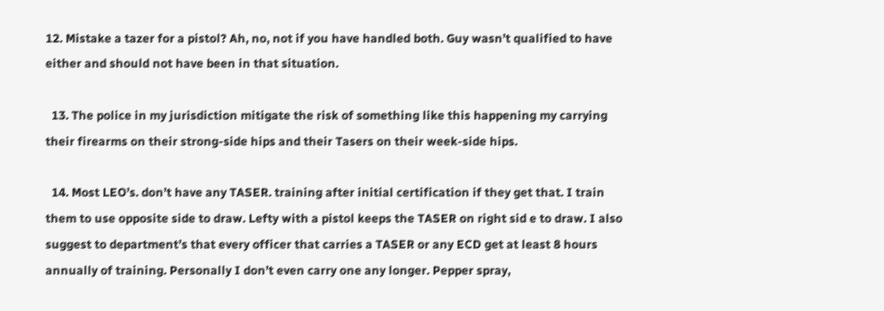12. Mistake a tazer for a pistol? Ah, no, not if you have handled both. Guy wasn’t qualified to have either and should not have been in that situation.

  13. The police in my jurisdiction mitigate the risk of something like this happening my carrying their firearms on their strong-side hips and their Tasers on their week-side hips.

  14. Most LEO’s. don’t have any TASER. training after initial certification if they get that. I train them to use opposite side to draw. Lefty with a pistol keeps the TASER on right sid e to draw. I also suggest to department’s that every officer that carries a TASER or any ECD get at least 8 hours annually of training. Personally I don’t even carry one any longer. Pepper spray,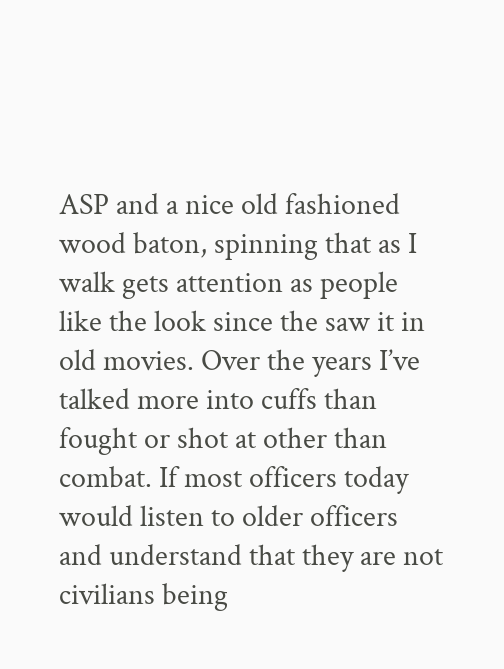ASP and a nice old fashioned wood baton, spinning that as I walk gets attention as people like the look since the saw it in old movies. Over the years I’ve talked more into cuffs than fought or shot at other than combat. If most officers today would listen to older officers and understand that they are not civilians being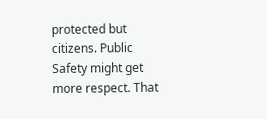protected but citizens. Public Safety might get more respect. That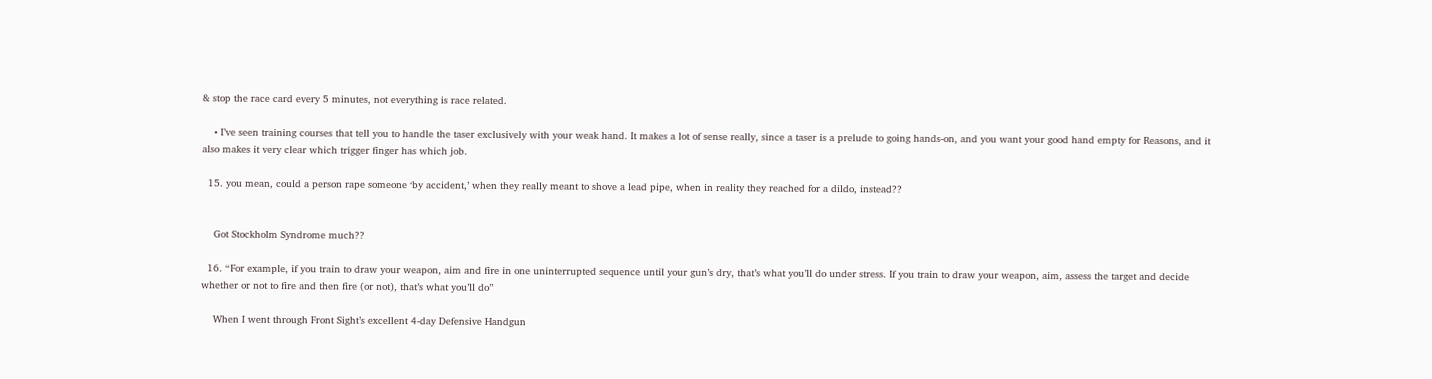& stop the race card every 5 minutes, not everything is race related.

    • I’ve seen training courses that tell you to handle the taser exclusively with your weak hand. It makes a lot of sense really, since a taser is a prelude to going hands-on, and you want your good hand empty for Reasons, and it also makes it very clear which trigger finger has which job.

  15. you mean, could a person rape someone ‘by accident,’ when they really meant to shove a lead pipe, when in reality they reached for a dildo, instead??


    Got Stockholm Syndrome much??

  16. “For example, if you train to draw your weapon, aim and fire in one uninterrupted sequence until your gun’s dry, that’s what you’ll do under stress. If you train to draw your weapon, aim, assess the target and decide whether or not to fire and then fire (or not), that’s what you’ll do”

    When I went through Front Sight’s excellent 4-day Defensive Handgun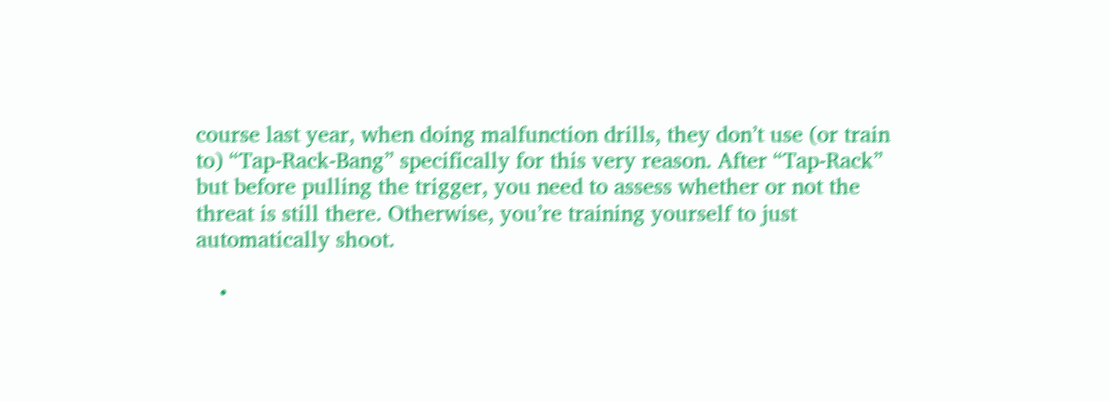course last year, when doing malfunction drills, they don’t use (or train to) “Tap-Rack-Bang” specifically for this very reason. After “Tap-Rack” but before pulling the trigger, you need to assess whether or not the threat is still there. Otherwise, you’re training yourself to just automatically shoot.

    •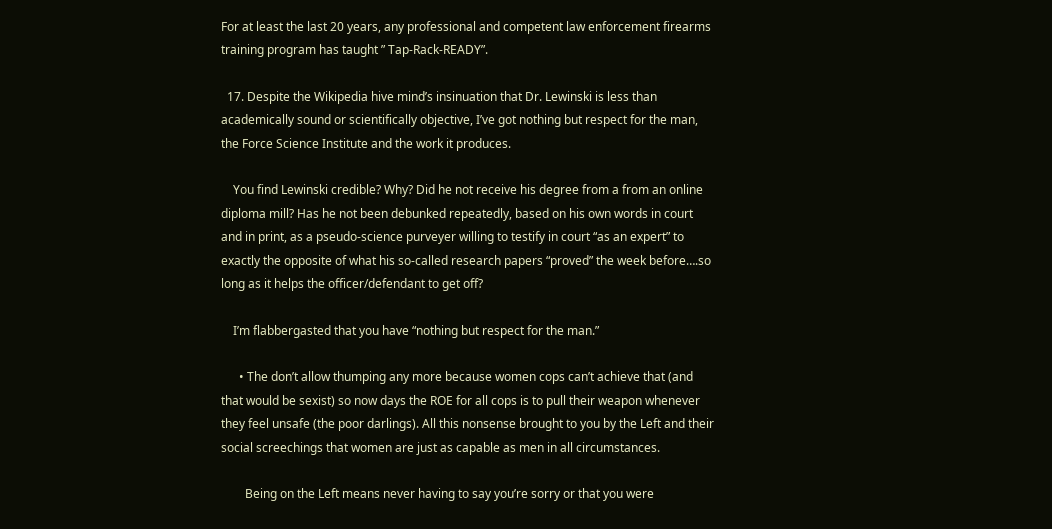For at least the last 20 years, any professional and competent law enforcement firearms training program has taught ” Tap-Rack-READY”.

  17. Despite the Wikipedia hive mind’s insinuation that Dr. Lewinski is less than academically sound or scientifically objective, I’ve got nothing but respect for the man, the Force Science Institute and the work it produces.

    You find Lewinski credible? Why? Did he not receive his degree from a from an online diploma mill? Has he not been debunked repeatedly, based on his own words in court and in print, as a pseudo-science purveyer willing to testify in court “as an expert” to exactly the opposite of what his so-called research papers “proved” the week before….so long as it helps the officer/defendant to get off?

    I’m flabbergasted that you have “nothing but respect for the man.”

      • The don’t allow thumping any more because women cops can’t achieve that (and that would be sexist) so now days the ROE for all cops is to pull their weapon whenever they feel unsafe (the poor darlings). All this nonsense brought to you by the Left and their social screechings that women are just as capable as men in all circumstances.

        Being on the Left means never having to say you’re sorry or that you were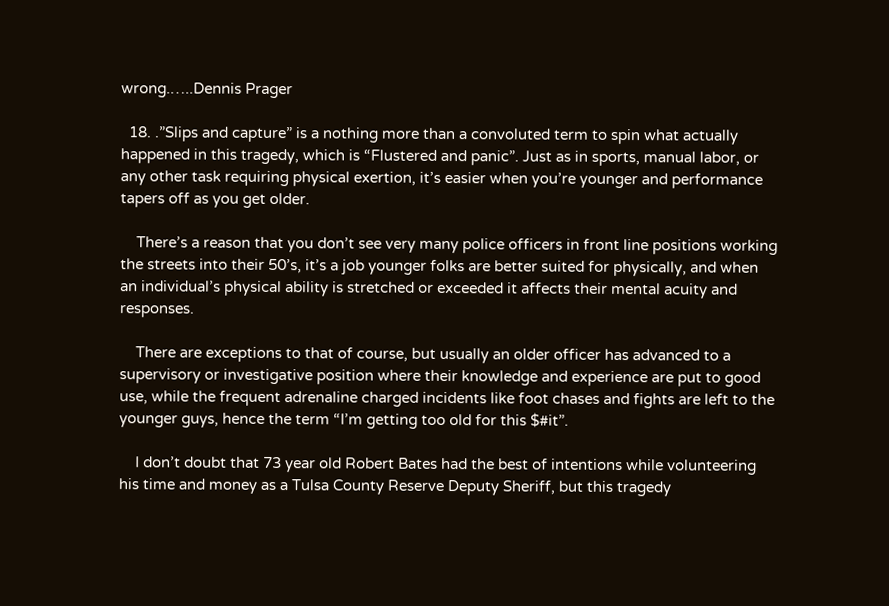wrong.…..Dennis Prager

  18. .”Slips and capture” is a nothing more than a convoluted term to spin what actually happened in this tragedy, which is “Flustered and panic”. Just as in sports, manual labor, or any other task requiring physical exertion, it’s easier when you’re younger and performance tapers off as you get older.

    There’s a reason that you don’t see very many police officers in front line positions working the streets into their 50’s, it’s a job younger folks are better suited for physically, and when an individual’s physical ability is stretched or exceeded it affects their mental acuity and responses.

    There are exceptions to that of course, but usually an older officer has advanced to a supervisory or investigative position where their knowledge and experience are put to good use, while the frequent adrenaline charged incidents like foot chases and fights are left to the younger guys, hence the term “I’m getting too old for this $#it”.

    I don’t doubt that 73 year old Robert Bates had the best of intentions while volunteering his time and money as a Tulsa County Reserve Deputy Sheriff, but this tragedy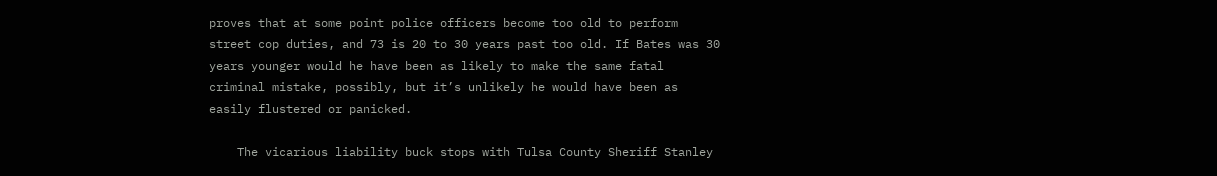proves that at some point police officers become too old to perform street cop duties, and 73 is 20 to 30 years past too old. If Bates was 30 years younger would he have been as likely to make the same fatal criminal mistake, possibly, but it’s unlikely he would have been as easily flustered or panicked.

    The vicarious liability buck stops with Tulsa County Sheriff Stanley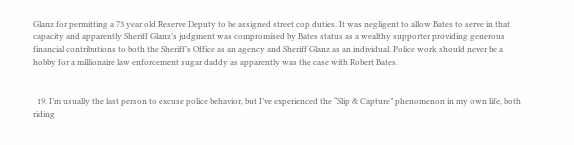Glanz for permitting a 73 year old Reserve Deputy to be assigned street cop duties. It was negligent to allow Bates to serve in that capacity and apparently Sheriff Glanz’s judgment was compromised by Bates status as a wealthy supporter providing generous financial contributions to both the Sheriff’s Office as an agency and Sheriff Glanz as an individual. Police work should never be a hobby for a millionaire law enforcement sugar daddy as apparently was the case with Robert Bates.


  19. I’m usually the last person to excuse police behavior, but I’ve experienced the “Slip & Capture” phenomenon in my own life, both riding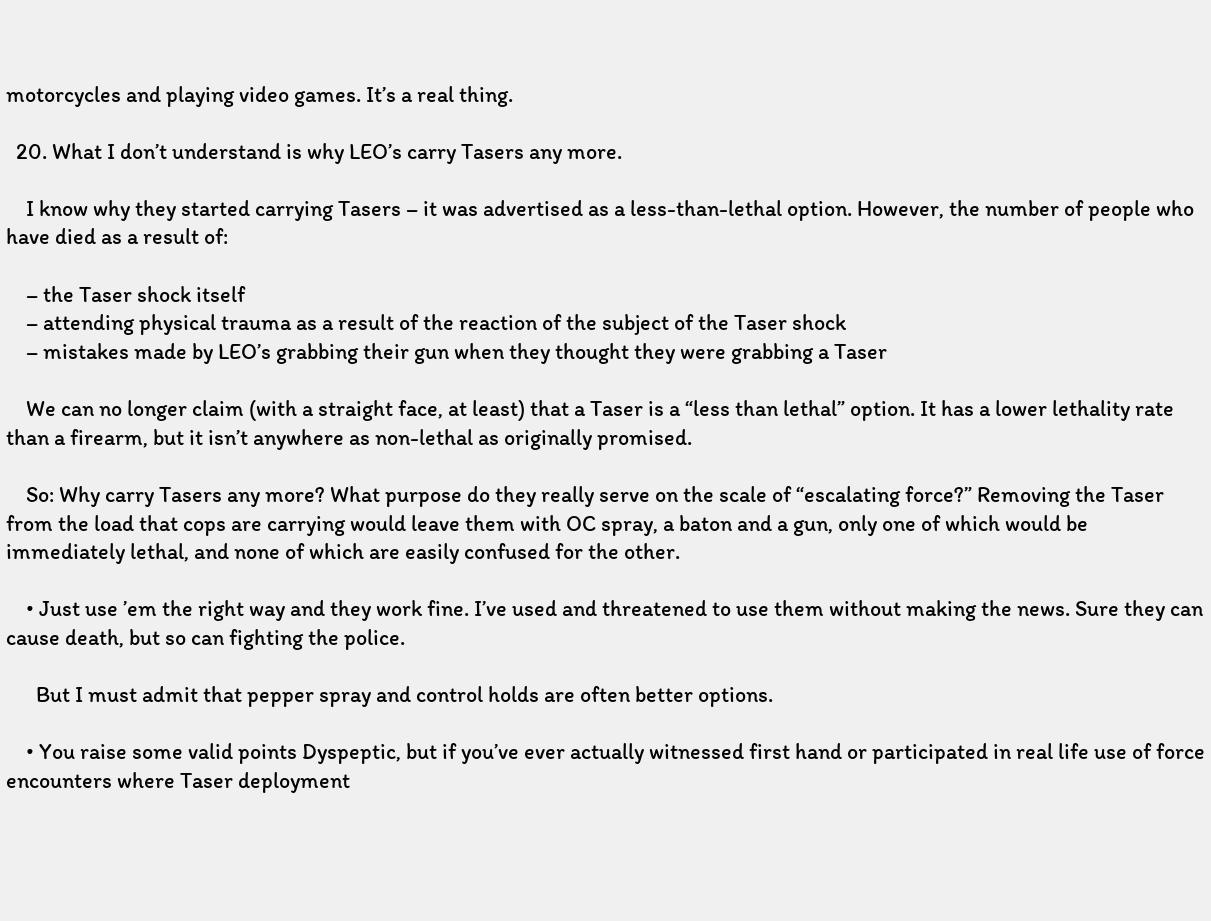motorcycles and playing video games. It’s a real thing.

  20. What I don’t understand is why LEO’s carry Tasers any more.

    I know why they started carrying Tasers – it was advertised as a less-than-lethal option. However, the number of people who have died as a result of:

    – the Taser shock itself
    – attending physical trauma as a result of the reaction of the subject of the Taser shock
    – mistakes made by LEO’s grabbing their gun when they thought they were grabbing a Taser

    We can no longer claim (with a straight face, at least) that a Taser is a “less than lethal” option. It has a lower lethality rate than a firearm, but it isn’t anywhere as non-lethal as originally promised.

    So: Why carry Tasers any more? What purpose do they really serve on the scale of “escalating force?” Removing the Taser from the load that cops are carrying would leave them with OC spray, a baton and a gun, only one of which would be immediately lethal, and none of which are easily confused for the other.

    • Just use ’em the right way and they work fine. I’ve used and threatened to use them without making the news. Sure they can cause death, but so can fighting the police.

      But I must admit that pepper spray and control holds are often better options.

    • You raise some valid points Dyspeptic, but if you’ve ever actually witnessed first hand or participated in real life use of force encounters where Taser deployment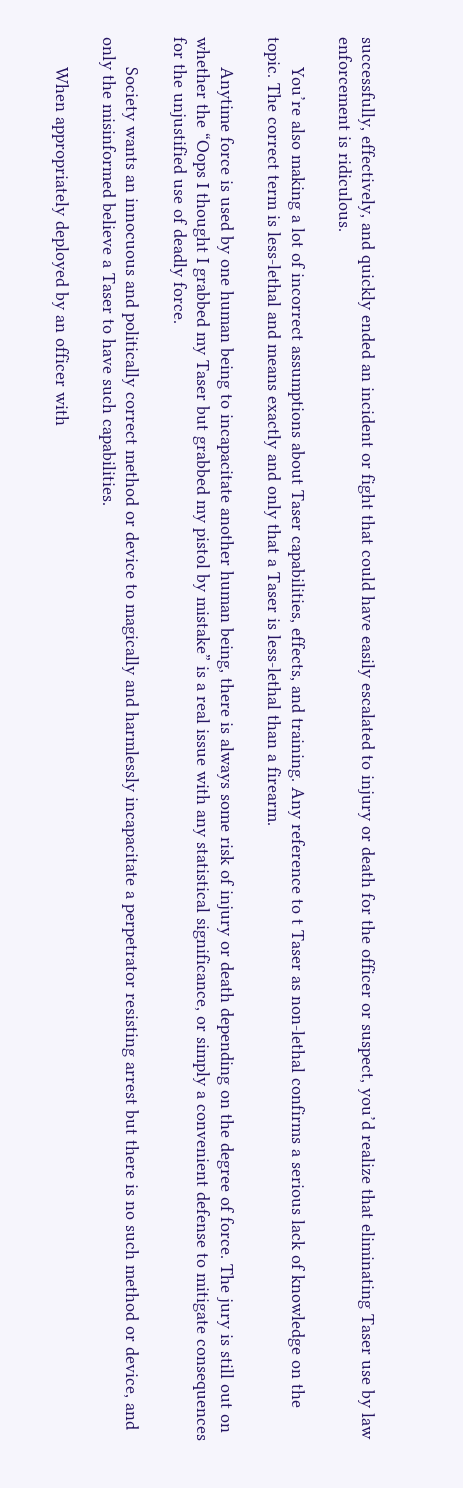successfully, effectively, and quickly ended an incident or fight that could have easily escalated to injury or death for the officer or suspect, you’d realize that eliminating Taser use by law enforcement is ridiculous.

      You’re also making a lot of incorrect assumptions about Taser capabilities, effects, and training. Any reference to t Taser as non-lethal confirms a serious lack of knowledge on the topic. The correct term is less-lethal and means exactly and only that a Taser is less-lethal than a firearm.

      Anytime force is used by one human being to incapacitate another human being, there is always some risk of injury or death depending on the degree of force. The jury is still out on whether the “Oops I thought I grabbed my Taser but grabbed my pistol by mistake” is a real issue with any statistical significance, or simply a convenient defense to mitigate consequences for the unjustified use of deadly force.

      Society wants an innocuous and politically correct method or device to magically and harmlessly incapacitate a perpetrator resisting arrest but there is no such method or device, and only the misinformed believe a Taser to have such capabilities.

      When appropriately deployed by an officer with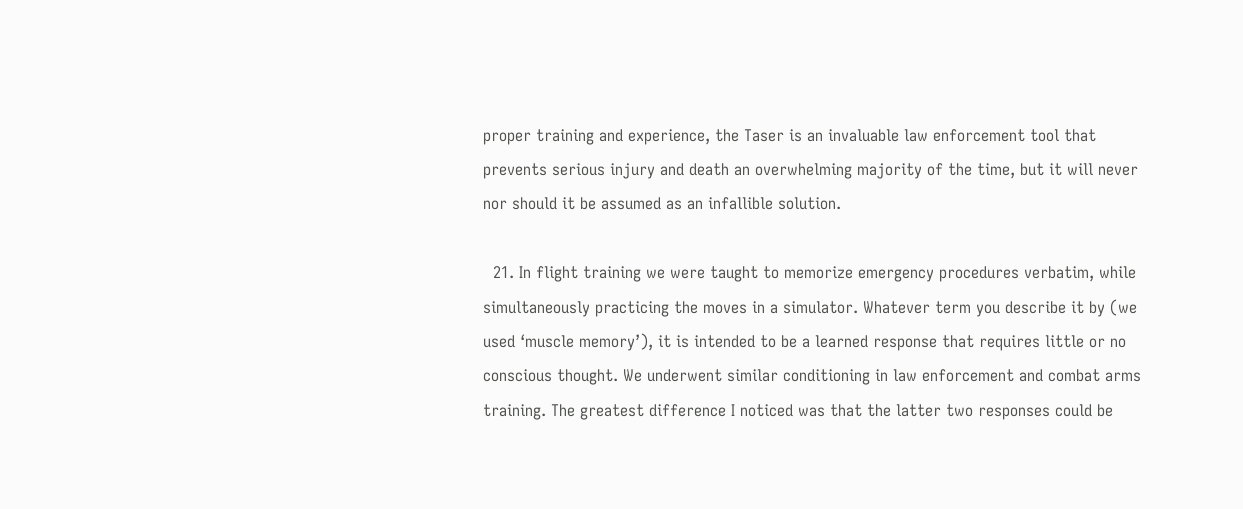proper training and experience, the Taser is an invaluable law enforcement tool that prevents serious injury and death an overwhelming majority of the time, but it will never nor should it be assumed as an infallible solution.

  21. In flight training we were taught to memorize emergency procedures verbatim, while simultaneously practicing the moves in a simulator. Whatever term you describe it by (we used ‘muscle memory’), it is intended to be a learned response that requires little or no conscious thought. We underwent similar conditioning in law enforcement and combat arms training. The greatest difference I noticed was that the latter two responses could be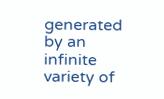generated by an infinite variety of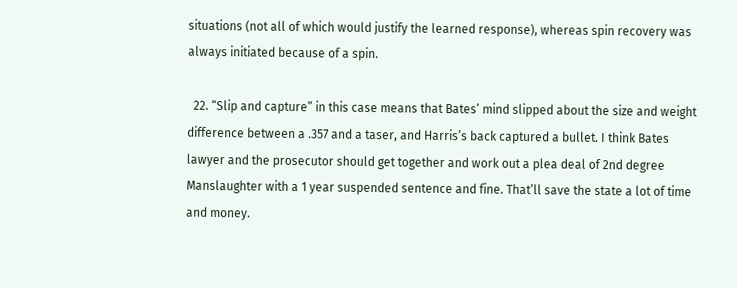situations (not all of which would justify the learned response), whereas spin recovery was always initiated because of a spin.

  22. “Slip and capture” in this case means that Bates’ mind slipped about the size and weight difference between a .357 and a taser, and Harris’s back captured a bullet. I think Bates lawyer and the prosecutor should get together and work out a plea deal of 2nd degree Manslaughter with a 1 year suspended sentence and fine. That’ll save the state a lot of time and money.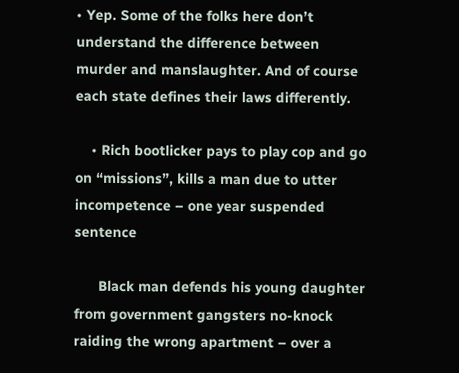• Yep. Some of the folks here don’t understand the difference between murder and manslaughter. And of course each state defines their laws differently.

    • Rich bootlicker pays to play cop and go on “missions”, kills a man due to utter incompetence – one year suspended sentence

      Black man defends his young daughter from government gangsters no-knock raiding the wrong apartment – over a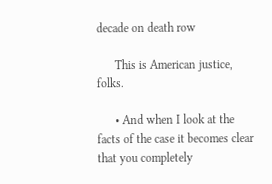decade on death row

      This is American justice, folks.

      • And when I look at the facts of the case it becomes clear that you completely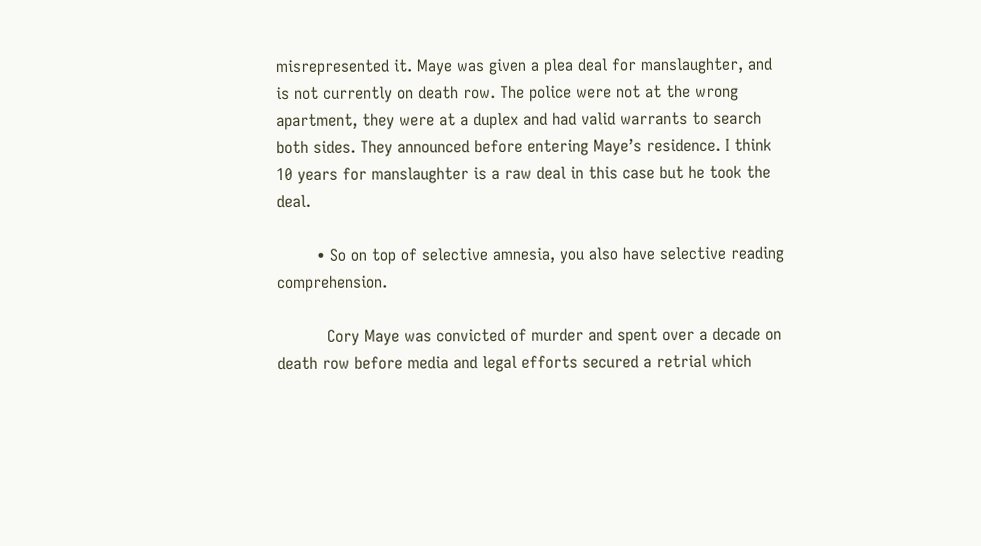misrepresented it. Maye was given a plea deal for manslaughter, and is not currently on death row. The police were not at the wrong apartment, they were at a duplex and had valid warrants to search both sides. They announced before entering Maye’s residence. I think 10 years for manslaughter is a raw deal in this case but he took the deal.

        • So on top of selective amnesia, you also have selective reading comprehension.

          Cory Maye was convicted of murder and spent over a decade on death row before media and legal efforts secured a retrial which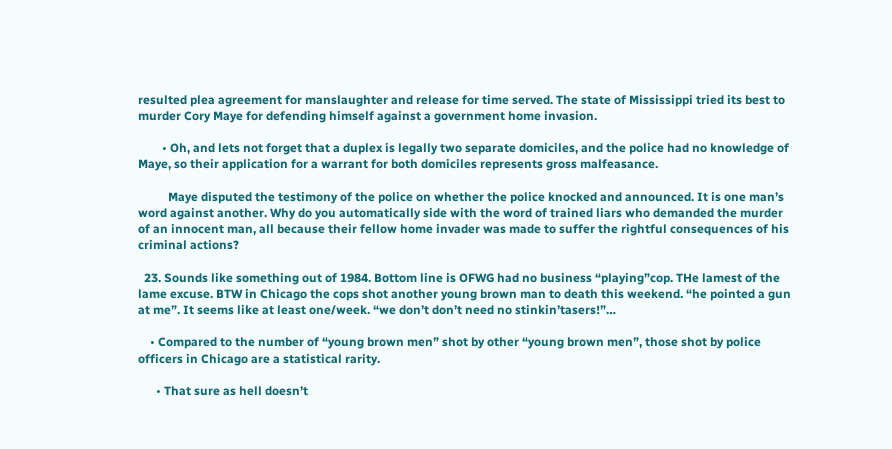resulted plea agreement for manslaughter and release for time served. The state of Mississippi tried its best to murder Cory Maye for defending himself against a government home invasion.

        • Oh, and lets not forget that a duplex is legally two separate domiciles, and the police had no knowledge of Maye, so their application for a warrant for both domiciles represents gross malfeasance.

          Maye disputed the testimony of the police on whether the police knocked and announced. It is one man’s word against another. Why do you automatically side with the word of trained liars who demanded the murder of an innocent man, all because their fellow home invader was made to suffer the rightful consequences of his criminal actions?

  23. Sounds like something out of 1984. Bottom line is OFWG had no business “playing”cop. THe lamest of the lame excuse. BTW in Chicago the cops shot another young brown man to death this weekend. “he pointed a gun at me”. It seems like at least one/week. “we don’t don’t need no stinkin’tasers!”…

    • Compared to the number of “young brown men” shot by other “young brown men”, those shot by police officers in Chicago are a statistical rarity.

      • That sure as hell doesn’t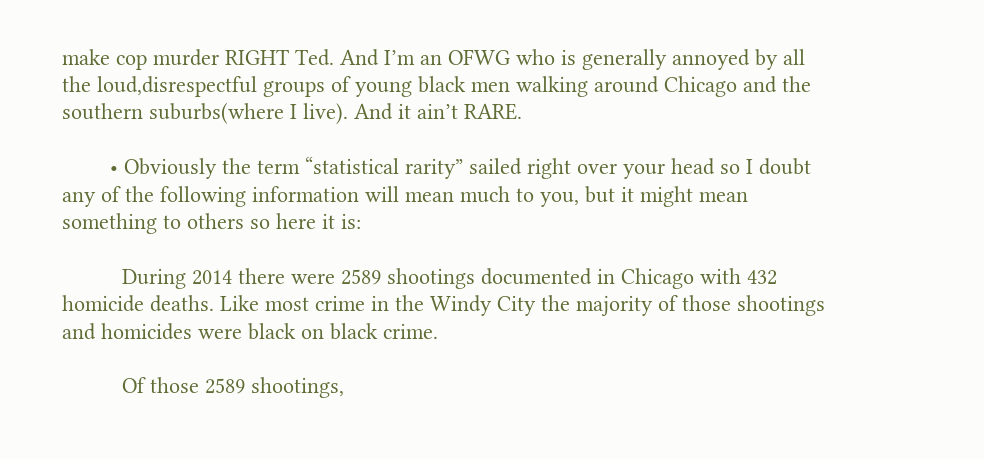make cop murder RIGHT Ted. And I’m an OFWG who is generally annoyed by all the loud,disrespectful groups of young black men walking around Chicago and the southern suburbs(where I live). And it ain’t RARE.

        • Obviously the term “statistical rarity” sailed right over your head so I doubt any of the following information will mean much to you, but it might mean something to others so here it is:

          During 2014 there were 2589 shootings documented in Chicago with 432 homicide deaths. Like most crime in the Windy City the majority of those shootings and homicides were black on black crime.

          Of those 2589 shootings,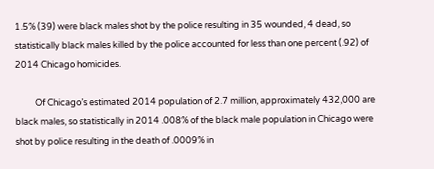1.5% (39) were black males shot by the police resulting in 35 wounded, 4 dead, so statistically black males killed by the police accounted for less than one percent (.92) of 2014 Chicago homicides.

          Of Chicago’s estimated 2014 population of 2.7 million, approximately 432,000 are black males, so statistically in 2014 .008% of the black male population in Chicago were shot by police resulting in the death of .0009% in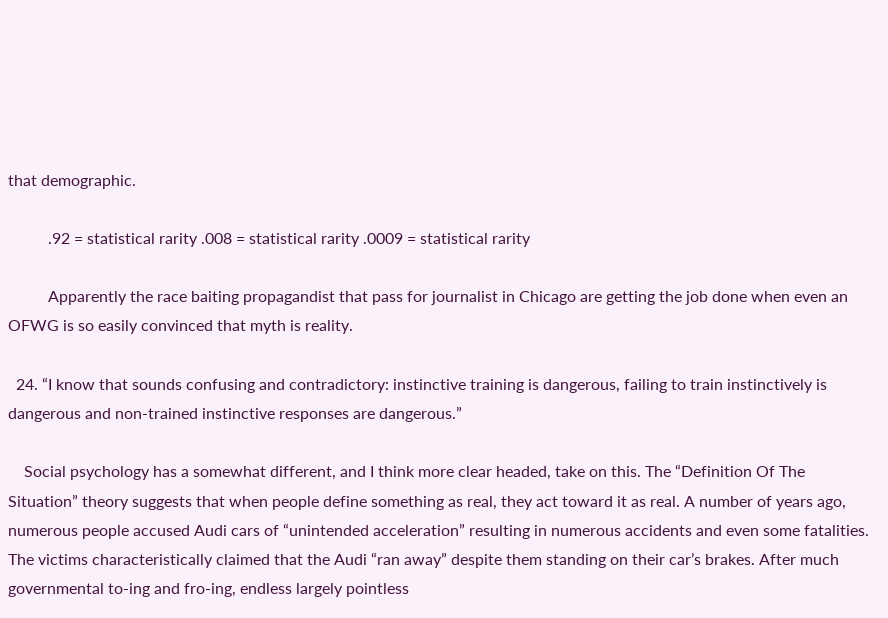that demographic.

          .92 = statistical rarity .008 = statistical rarity .0009 = statistical rarity

          Apparently the race baiting propagandist that pass for journalist in Chicago are getting the job done when even an OFWG is so easily convinced that myth is reality.

  24. “I know that sounds confusing and contradictory: instinctive training is dangerous, failing to train instinctively is dangerous and non-trained instinctive responses are dangerous.”

    Social psychology has a somewhat different, and I think more clear headed, take on this. The “Definition Of The Situation” theory suggests that when people define something as real, they act toward it as real. A number of years ago, numerous people accused Audi cars of “unintended acceleration” resulting in numerous accidents and even some fatalities. The victims characteristically claimed that the Audi “ran away” despite them standing on their car’s brakes. After much governmental to-ing and fro-ing, endless largely pointless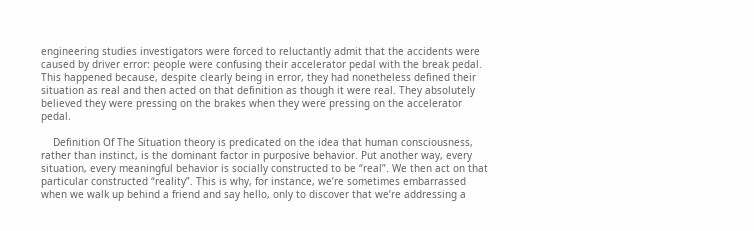engineering studies investigators were forced to reluctantly admit that the accidents were caused by driver error: people were confusing their accelerator pedal with the break pedal. This happened because, despite clearly being in error, they had nonetheless defined their situation as real and then acted on that definition as though it were real. They absolutely believed they were pressing on the brakes when they were pressing on the accelerator pedal.

    Definition Of The Situation theory is predicated on the idea that human consciousness, rather than instinct, is the dominant factor in purposive behavior. Put another way, every situation, every meaningful behavior is socially constructed to be “real”. We then act on that particular constructed “reality”. This is why, for instance, we’re sometimes embarrassed when we walk up behind a friend and say hello, only to discover that we’re addressing a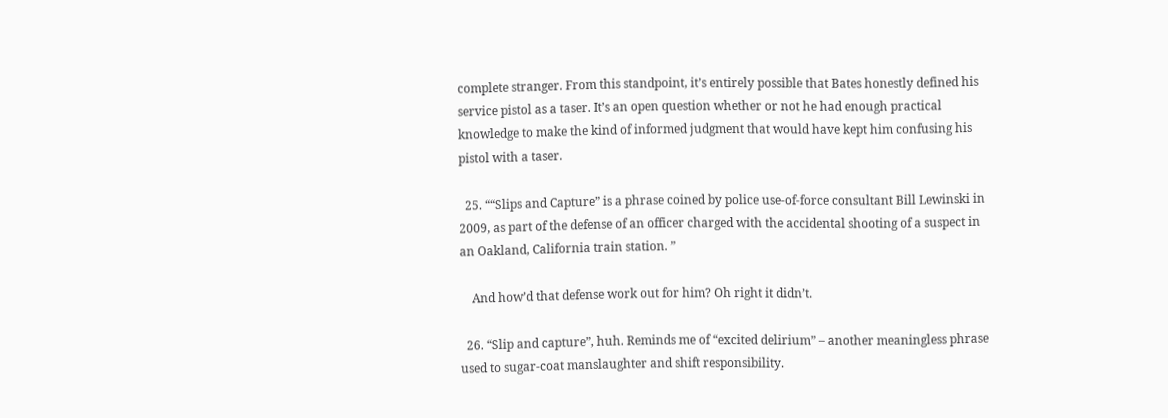complete stranger. From this standpoint, it’s entirely possible that Bates honestly defined his service pistol as a taser. It’s an open question whether or not he had enough practical knowledge to make the kind of informed judgment that would have kept him confusing his pistol with a taser.

  25. ““Slips and Capture” is a phrase coined by police use-of-force consultant Bill Lewinski in 2009, as part of the defense of an officer charged with the accidental shooting of a suspect in an Oakland, California train station. ”

    And how’d that defense work out for him? Oh right it didn’t.

  26. “Slip and capture”, huh. Reminds me of “excited delirium” – another meaningless phrase used to sugar-coat manslaughter and shift responsibility.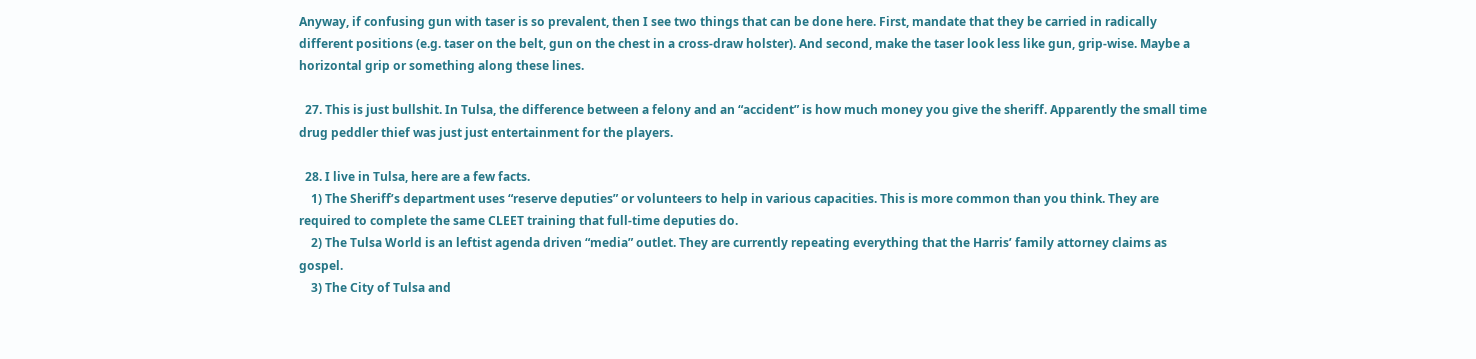Anyway, if confusing gun with taser is so prevalent, then I see two things that can be done here. First, mandate that they be carried in radically different positions (e.g. taser on the belt, gun on the chest in a cross-draw holster). And second, make the taser look less like gun, grip-wise. Maybe a horizontal grip or something along these lines.

  27. This is just bullshit. In Tulsa, the difference between a felony and an “accident” is how much money you give the sheriff. Apparently the small time drug peddler thief was just just entertainment for the players.

  28. I live in Tulsa, here are a few facts.
    1) The Sheriff’s department uses “reserve deputies” or volunteers to help in various capacities. This is more common than you think. They are required to complete the same CLEET training that full-time deputies do.
    2) The Tulsa World is an leftist agenda driven “media” outlet. They are currently repeating everything that the Harris’ family attorney claims as gospel.
    3) The City of Tulsa and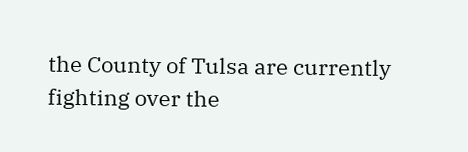the County of Tulsa are currently fighting over the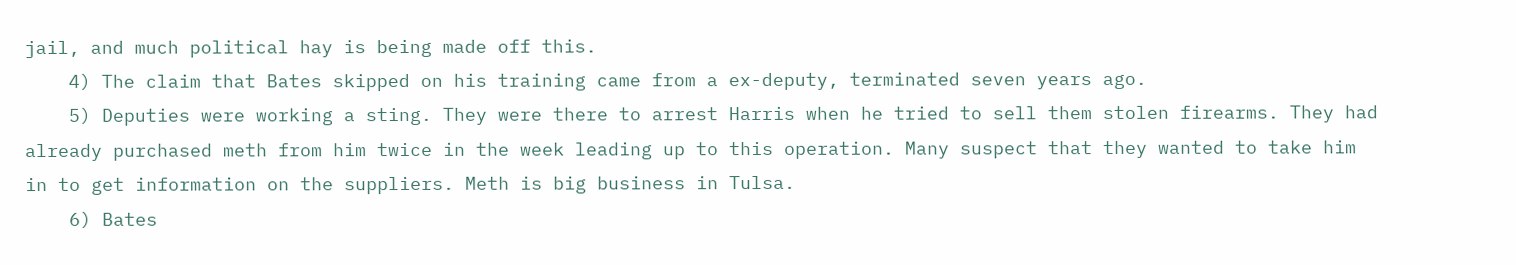jail, and much political hay is being made off this.
    4) The claim that Bates skipped on his training came from a ex-deputy, terminated seven years ago.
    5) Deputies were working a sting. They were there to arrest Harris when he tried to sell them stolen firearms. They had already purchased meth from him twice in the week leading up to this operation. Many suspect that they wanted to take him in to get information on the suppliers. Meth is big business in Tulsa.
    6) Bates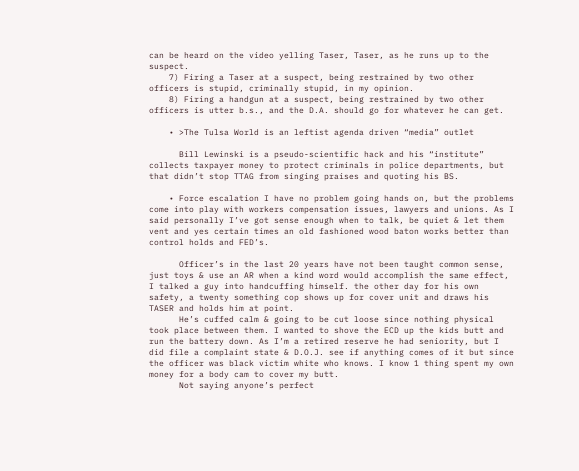can be heard on the video yelling Taser, Taser, as he runs up to the suspect.
    7) Firing a Taser at a suspect, being restrained by two other officers is stupid, criminally stupid, in my opinion.
    8) Firing a handgun at a suspect, being restrained by two other officers is utter b.s., and the D.A. should go for whatever he can get.

    • >The Tulsa World is an leftist agenda driven “media” outlet

      Bill Lewinski is a pseudo-scientific hack and his “institute” collects taxpayer money to protect criminals in police departments, but that didn’t stop TTAG from singing praises and quoting his BS.

    • Force escalation I have no problem going hands on, but the problems come into play with workers compensation issues, lawyers and unions. As I said personally I’ve got sense enough when to talk, be quiet & let them vent and yes certain times an old fashioned wood baton works better than control holds and FED’s.

      Officer’s in the last 20 years have not been taught common sense, just toys & use an AR when a kind word would accomplish the same effect, I talked a guy into handcuffing himself. the other day for his own safety, a twenty something cop shows up for cover unit and draws his TASER and holds him at point.
      He’s cuffed calm & going to be cut loose since nothing physical took place between them. I wanted to shove the ECD up the kids butt and run the battery down. As I’m a retired reserve he had seniority, but I did file a complaint state & D.O.J. see if anything comes of it but since the officer was black victim white who knows. I know 1 thing spent my own money for a body cam to cover my butt.
      Not saying anyone’s perfect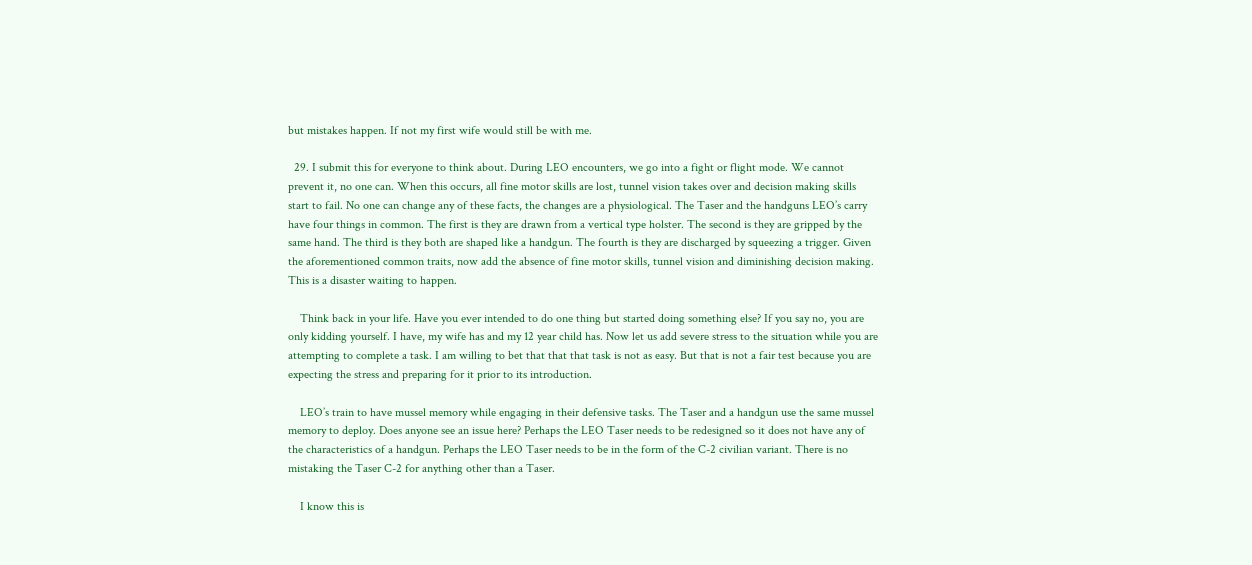but mistakes happen. If not my first wife would still be with me.

  29. I submit this for everyone to think about. During LEO encounters, we go into a fight or flight mode. We cannot prevent it, no one can. When this occurs, all fine motor skills are lost, tunnel vision takes over and decision making skills start to fail. No one can change any of these facts, the changes are a physiological. The Taser and the handguns LEO’s carry have four things in common. The first is they are drawn from a vertical type holster. The second is they are gripped by the same hand. The third is they both are shaped like a handgun. The fourth is they are discharged by squeezing a trigger. Given the aforementioned common traits, now add the absence of fine motor skills, tunnel vision and diminishing decision making. This is a disaster waiting to happen.

    Think back in your life. Have you ever intended to do one thing but started doing something else? If you say no, you are only kidding yourself. I have, my wife has and my 12 year child has. Now let us add severe stress to the situation while you are attempting to complete a task. I am willing to bet that that that task is not as easy. But that is not a fair test because you are expecting the stress and preparing for it prior to its introduction.

    LEO’s train to have mussel memory while engaging in their defensive tasks. The Taser and a handgun use the same mussel memory to deploy. Does anyone see an issue here? Perhaps the LEO Taser needs to be redesigned so it does not have any of the characteristics of a handgun. Perhaps the LEO Taser needs to be in the form of the C-2 civilian variant. There is no mistaking the Taser C-2 for anything other than a Taser.

    I know this is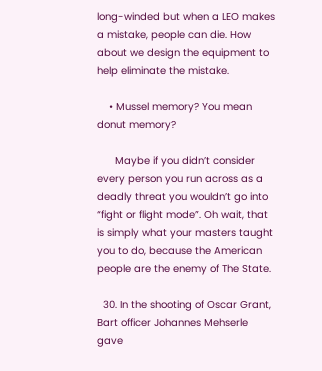long-winded but when a LEO makes a mistake, people can die. How about we design the equipment to help eliminate the mistake.

    • Mussel memory? You mean donut memory?

      Maybe if you didn’t consider every person you run across as a deadly threat you wouldn’t go into “fight or flight mode”. Oh wait, that is simply what your masters taught you to do, because the American people are the enemy of The State.

  30. In the shooting of Oscar Grant, Bart officer Johannes Mehserle gave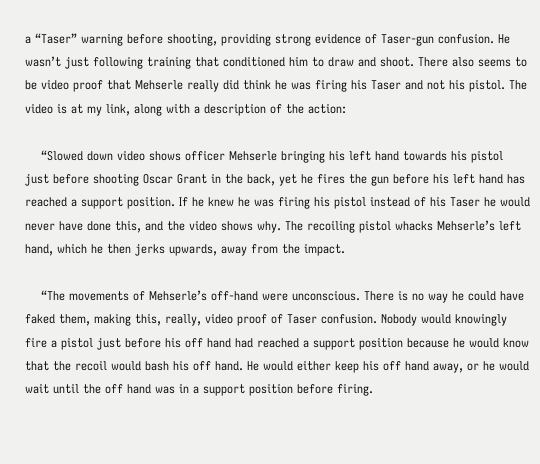a “Taser” warning before shooting, providing strong evidence of Taser-gun confusion. He wasn’t just following training that conditioned him to draw and shoot. There also seems to be video proof that Mehserle really did think he was firing his Taser and not his pistol. The video is at my link, along with a description of the action:

    “Slowed down video shows officer Mehserle bringing his left hand towards his pistol just before shooting Oscar Grant in the back, yet he fires the gun before his left hand has reached a support position. If he knew he was firing his pistol instead of his Taser he would never have done this, and the video shows why. The recoiling pistol whacks Mehserle’s left hand, which he then jerks upwards, away from the impact.

    “The movements of Mehserle’s off-hand were unconscious. There is no way he could have faked them, making this, really, video proof of Taser confusion. Nobody would knowingly fire a pistol just before his off hand had reached a support position because he would know that the recoil would bash his off hand. He would either keep his off hand away, or he would wait until the off hand was in a support position before firing.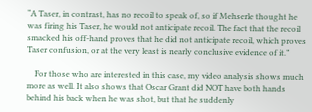“A Taser, in contrast, has no recoil to speak of, so if Mehserle thought he was firing his Taser, he would not anticipate recoil. The fact that the recoil smacked his off-hand proves that he did not anticipate recoil, which proves Taser confusion, or at the very least is nearly conclusive evidence of it.”

    For those who are interested in this case, my video analysis shows much more as well. It also shows that Oscar Grant did NOT have both hands behind his back when he was shot, but that he suddenly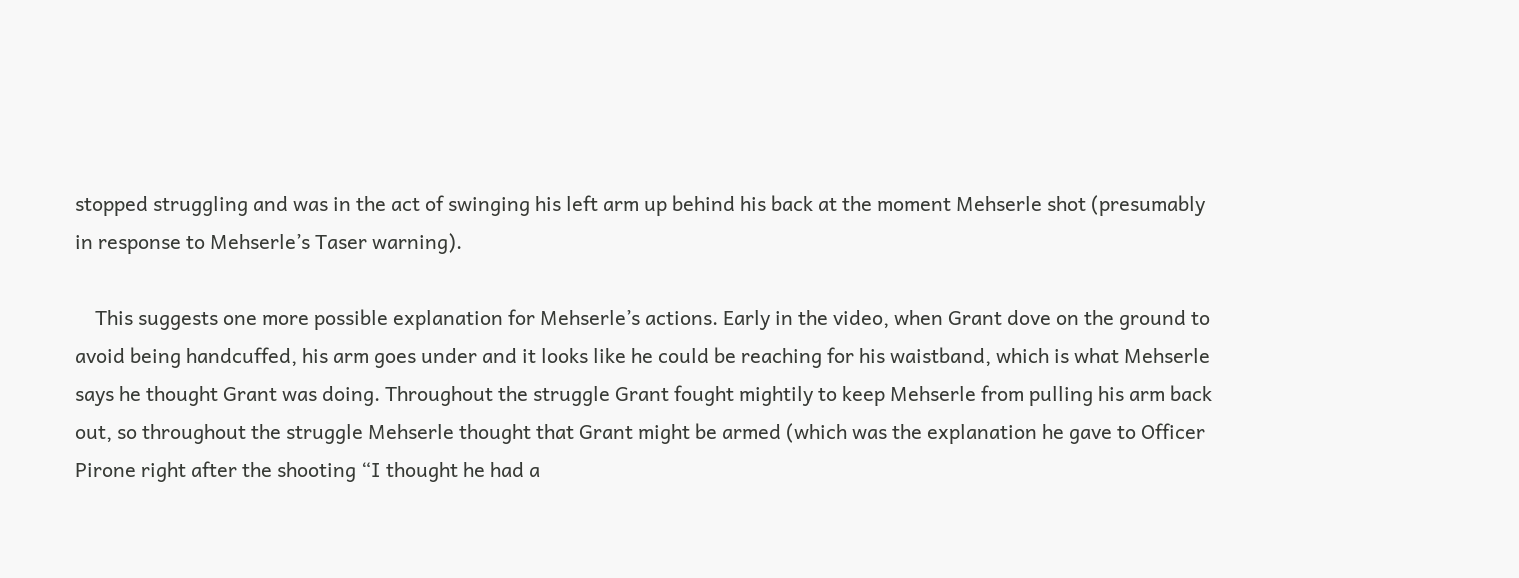stopped struggling and was in the act of swinging his left arm up behind his back at the moment Mehserle shot (presumably in response to Mehserle’s Taser warning).

    This suggests one more possible explanation for Mehserle’s actions. Early in the video, when Grant dove on the ground to avoid being handcuffed, his arm goes under and it looks like he could be reaching for his waistband, which is what Mehserle says he thought Grant was doing. Throughout the struggle Grant fought mightily to keep Mehserle from pulling his arm back out, so throughout the struggle Mehserle thought that Grant might be armed (which was the explanation he gave to Officer Pirone right after the shooting “I thought he had a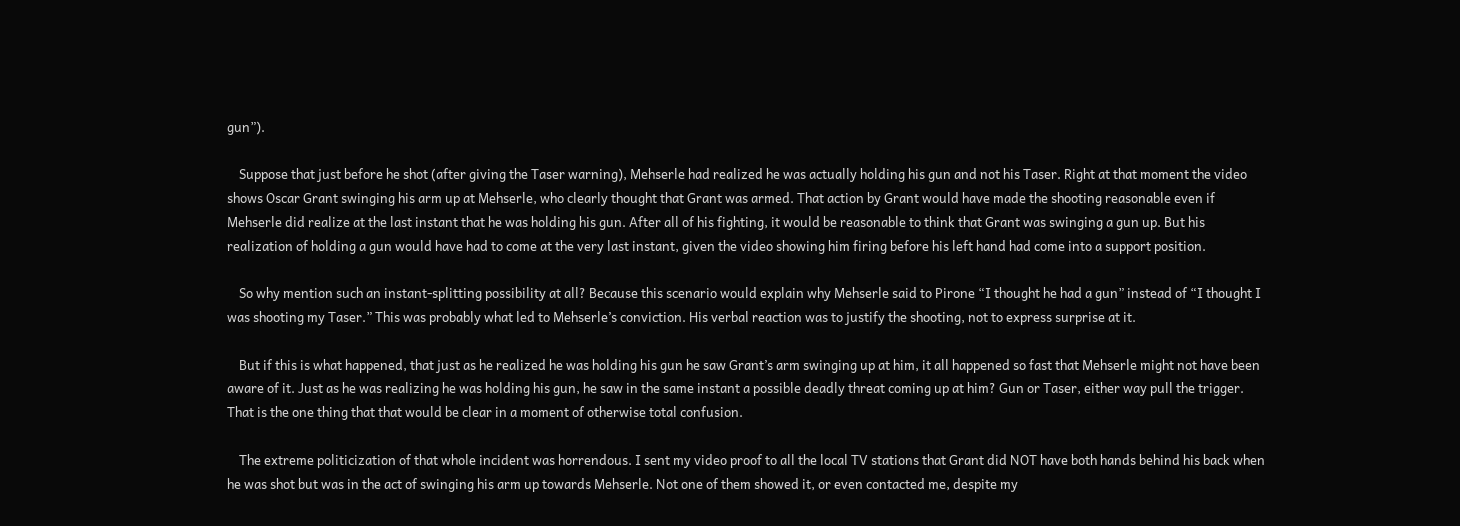gun”).

    Suppose that just before he shot (after giving the Taser warning), Mehserle had realized he was actually holding his gun and not his Taser. Right at that moment the video shows Oscar Grant swinging his arm up at Mehserle, who clearly thought that Grant was armed. That action by Grant would have made the shooting reasonable even if Mehserle did realize at the last instant that he was holding his gun. After all of his fighting, it would be reasonable to think that Grant was swinging a gun up. But his realization of holding a gun would have had to come at the very last instant, given the video showing him firing before his left hand had come into a support position.

    So why mention such an instant-splitting possibility at all? Because this scenario would explain why Mehserle said to Pirone “I thought he had a gun” instead of “I thought I was shooting my Taser.” This was probably what led to Mehserle’s conviction. His verbal reaction was to justify the shooting, not to express surprise at it.

    But if this is what happened, that just as he realized he was holding his gun he saw Grant’s arm swinging up at him, it all happened so fast that Mehserle might not have been aware of it. Just as he was realizing he was holding his gun, he saw in the same instant a possible deadly threat coming up at him? Gun or Taser, either way pull the trigger. That is the one thing that that would be clear in a moment of otherwise total confusion.

    The extreme politicization of that whole incident was horrendous. I sent my video proof to all the local TV stations that Grant did NOT have both hands behind his back when he was shot but was in the act of swinging his arm up towards Mehserle. Not one of them showed it, or even contacted me, despite my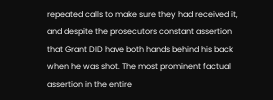repeated calls to make sure they had received it, and despite the prosecutors constant assertion that Grant DID have both hands behind his back when he was shot. The most prominent factual assertion in the entire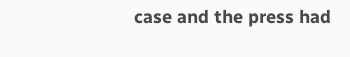case and the press had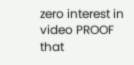zero interest in video PROOF that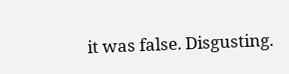it was false. Disgusting.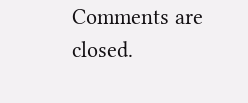Comments are closed.